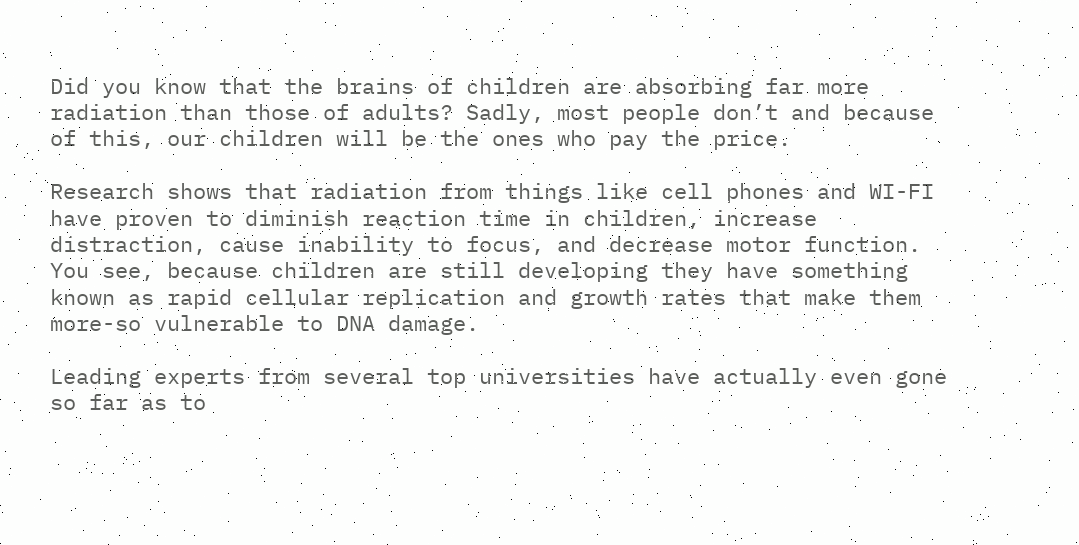Did you know that the brains of children are absorbing far more radiation than those of adults? Sadly, most people don’t and because of this, our children will be the ones who pay the price.

Research shows that radiation from things like cell phones and WI-FI have proven to diminish reaction time in children, increase distraction, cause inability to focus, and decrease motor function. You see, because children are still developing they have something known as rapid cellular replication and growth rates that make them more-so vulnerable to DNA damage.

Leading experts from several top universities have actually even gone so far as to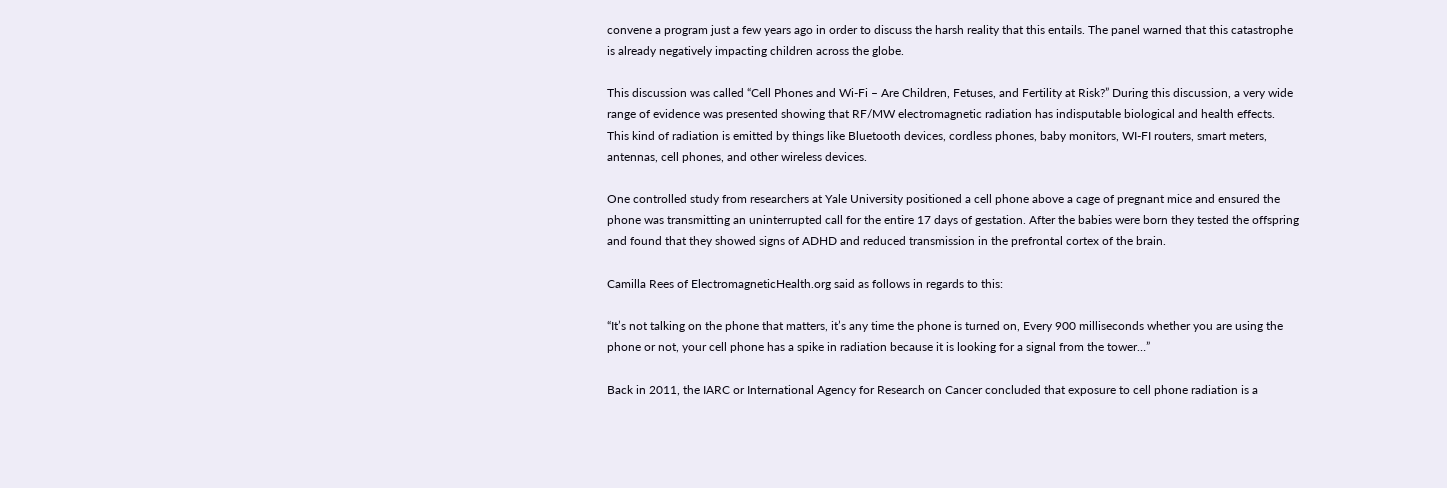convene a program just a few years ago in order to discuss the harsh reality that this entails. The panel warned that this catastrophe is already negatively impacting children across the globe.

This discussion was called “Cell Phones and Wi-Fi – Are Children, Fetuses, and Fertility at Risk?” During this discussion, a very wide range of evidence was presented showing that RF/MW electromagnetic radiation has indisputable biological and health effects. This kind of radiation is emitted by things like Bluetooth devices, cordless phones, baby monitors, WI-FI routers, smart meters, antennas, cell phones, and other wireless devices.

One controlled study from researchers at Yale University positioned a cell phone above a cage of pregnant mice and ensured the phone was transmitting an uninterrupted call for the entire 17 days of gestation. After the babies were born they tested the offspring and found that they showed signs of ADHD and reduced transmission in the prefrontal cortex of the brain.

Camilla Rees of ElectromagneticHealth.org said as follows in regards to this:

“It’s not talking on the phone that matters, it’s any time the phone is turned on, Every 900 milliseconds whether you are using the phone or not, your cell phone has a spike in radiation because it is looking for a signal from the tower…”

Back in 2011, the IARC or International Agency for Research on Cancer concluded that exposure to cell phone radiation is a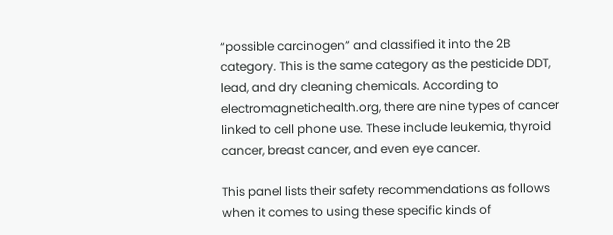“possible carcinogen” and classified it into the 2B category. This is the same category as the pesticide DDT, lead, and dry cleaning chemicals. According to electromagnetichealth.org, there are nine types of cancer linked to cell phone use. These include leukemia, thyroid cancer, breast cancer, and even eye cancer.

This panel lists their safety recommendations as follows when it comes to using these specific kinds of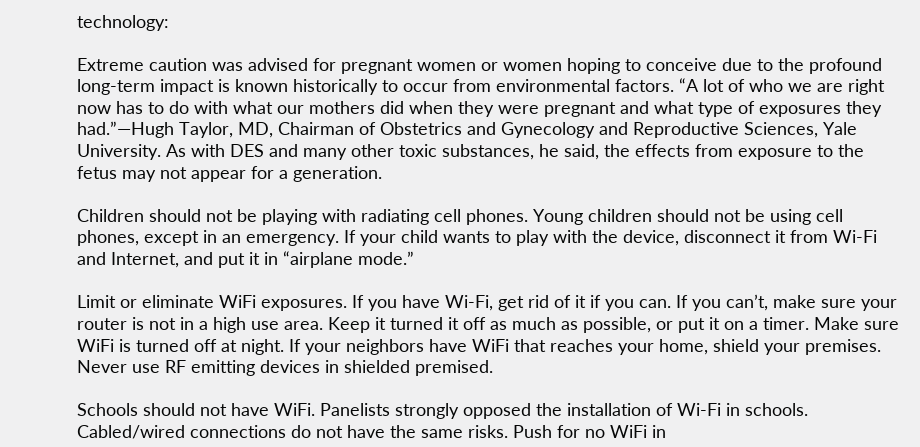technology:

Extreme caution was advised for pregnant women or women hoping to conceive due to the profound long-term impact is known historically to occur from environmental factors. “A lot of who we are right now has to do with what our mothers did when they were pregnant and what type of exposures they had.”—Hugh Taylor, MD, Chairman of Obstetrics and Gynecology and Reproductive Sciences, Yale University. As with DES and many other toxic substances, he said, the effects from exposure to the fetus may not appear for a generation.

Children should not be playing with radiating cell phones. Young children should not be using cell phones, except in an emergency. If your child wants to play with the device, disconnect it from Wi-Fi and Internet, and put it in “airplane mode.”

Limit or eliminate WiFi exposures. If you have Wi-Fi, get rid of it if you can. If you can’t, make sure your router is not in a high use area. Keep it turned it off as much as possible, or put it on a timer. Make sure WiFi is turned off at night. If your neighbors have WiFi that reaches your home, shield your premises. Never use RF emitting devices in shielded premised.

Schools should not have WiFi. Panelists strongly opposed the installation of Wi-Fi in schools. Cabled/wired connections do not have the same risks. Push for no WiFi in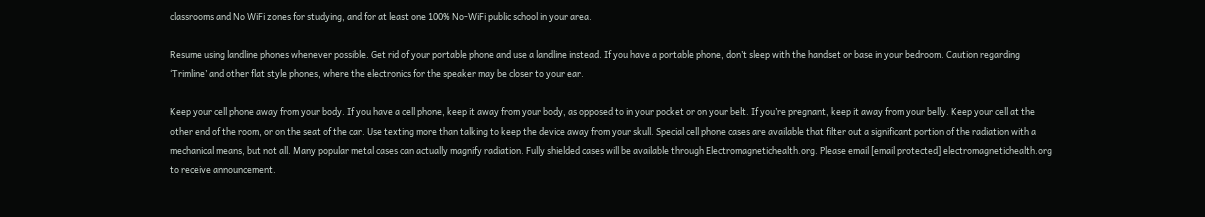classrooms and No WiFi zones for studying, and for at least one 100% No-WiFi public school in your area.

Resume using landline phones whenever possible. Get rid of your portable phone and use a landline instead. If you have a portable phone, don’t sleep with the handset or base in your bedroom. Caution regarding ‘Trimline’ and other flat style phones, where the electronics for the speaker may be closer to your ear.

Keep your cell phone away from your body. If you have a cell phone, keep it away from your body, as opposed to in your pocket or on your belt. If you’re pregnant, keep it away from your belly. Keep your cell at the other end of the room, or on the seat of the car. Use texting more than talking to keep the device away from your skull. Special cell phone cases are available that filter out a significant portion of the radiation with a mechanical means, but not all. Many popular metal cases can actually magnify radiation. Fully shielded cases will be available through Electromagnetichealth.org. Please email [email protected] electromagnetichealth.org to receive announcement.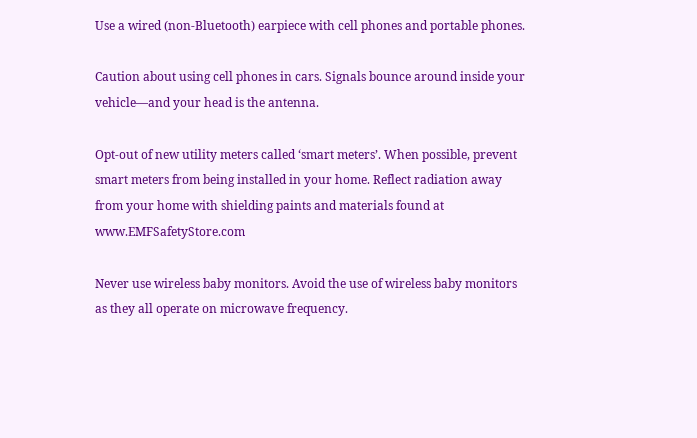Use a wired (non-Bluetooth) earpiece with cell phones and portable phones.

Caution about using cell phones in cars. Signals bounce around inside your vehicle—and your head is the antenna.

Opt-out of new utility meters called ‘smart meters’. When possible, prevent smart meters from being installed in your home. Reflect radiation away from your home with shielding paints and materials found at www.EMFSafetyStore.com

Never use wireless baby monitors. Avoid the use of wireless baby monitors as they all operate on microwave frequency.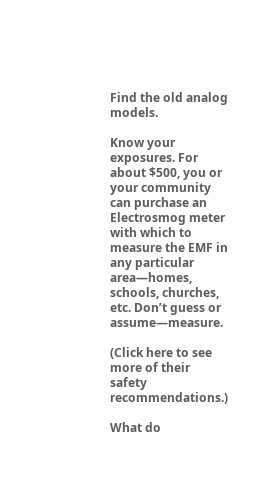Find the old analog models.

Know your exposures. For about $500, you or your community can purchase an Electrosmog meter with which to measure the EMF in any particular area—homes, schools, churches, etc. Don’t guess or assume—measure.

(Click here to see more of their safety recommendations.)

What do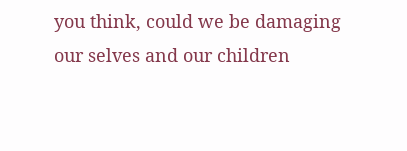you think, could we be damaging our selves and our children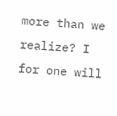more than we realize? I for one will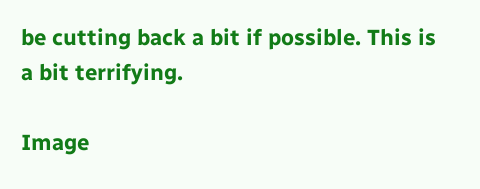be cutting back a bit if possible. This is a bit terrifying.

Image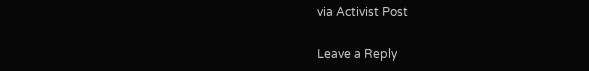via Activist Post

Leave a Reply